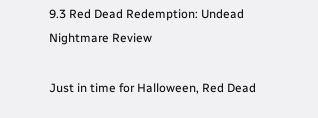9.3 Red Dead Redemption: Undead Nightmare Review

Just in time for Halloween, Red Dead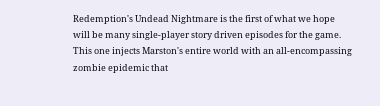Redemption's Undead Nightmare is the first of what we hope will be many single-player story driven episodes for the game. This one injects Marston's entire world with an all-encompassing zombie epidemic that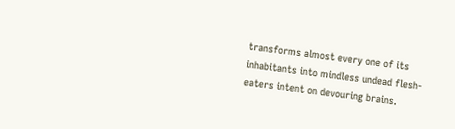transforms almost every one of its inhabitants into mindless undead flesh-eaters intent on devouring brains.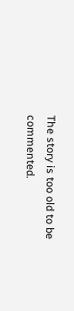The story is too old to be commented.